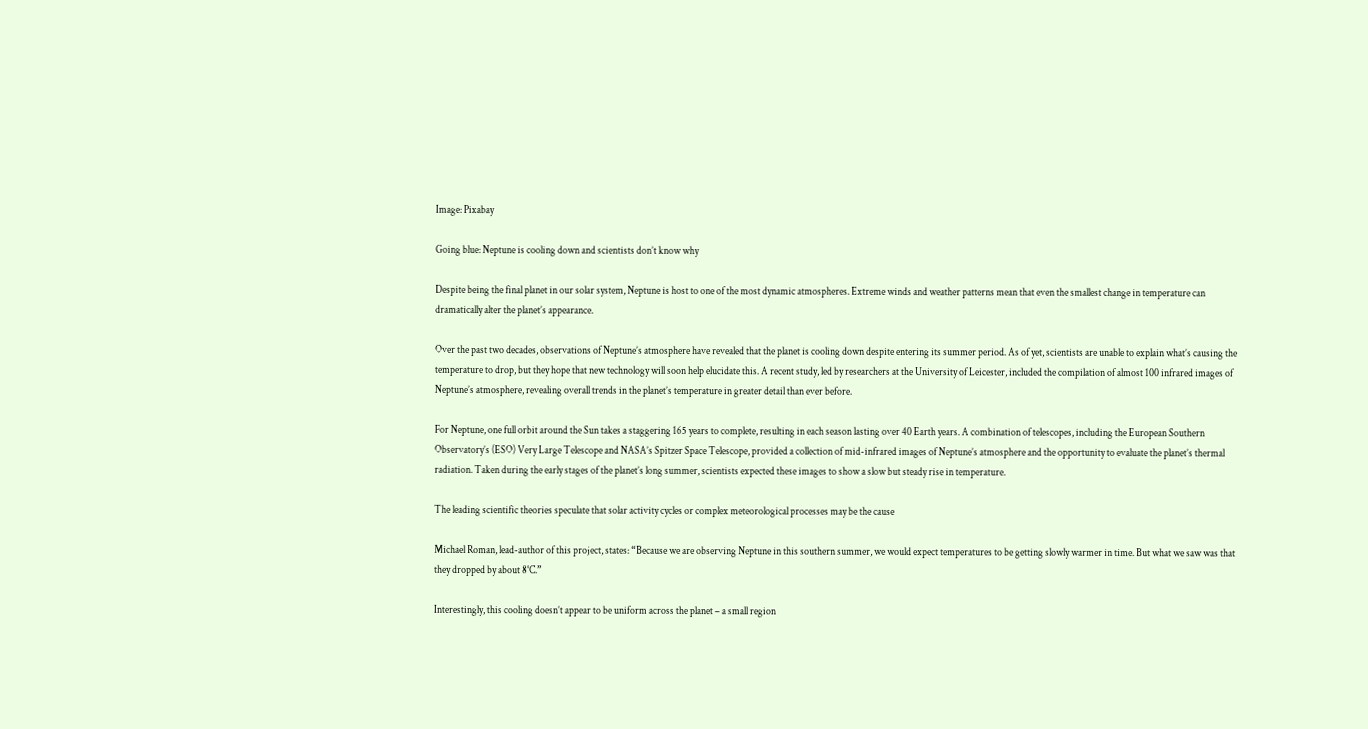Image: Pixabay

Going blue: Neptune is cooling down and scientists don’t know why

Despite being the final planet in our solar system, Neptune is host to one of the most dynamic atmospheres. Extreme winds and weather patterns mean that even the smallest change in temperature can dramatically alter the planet’s appearance.

Over the past two decades, observations of Neptune’s atmosphere have revealed that the planet is cooling down despite entering its summer period. As of yet, scientists are unable to explain what’s causing the temperature to drop, but they hope that new technology will soon help elucidate this. A recent study, led by researchers at the University of Leicester, included the compilation of almost 100 infrared images of Neptune’s atmosphere, revealing overall trends in the planet’s temperature in greater detail than ever before.

For Neptune, one full orbit around the Sun takes a staggering 165 years to complete, resulting in each season lasting over 40 Earth years. A combination of telescopes, including the European Southern Observatory’s (ESO) Very Large Telescope and NASA’s Spitzer Space Telescope, provided a collection of mid-infrared images of Neptune’s atmosphere and the opportunity to evaluate the planet’s thermal radiation. Taken during the early stages of the planet’s long summer, scientists expected these images to show a slow but steady rise in temperature.

The leading scientific theories speculate that solar activity cycles or complex meteorological processes may be the cause

Michael Roman, lead-author of this project, states: “Because we are observing Neptune in this southern summer, we would expect temperatures to be getting slowly warmer in time. But what we saw was that they dropped by about 8°C.”

Interestingly, this cooling doesn’t appear to be uniform across the planet – a small region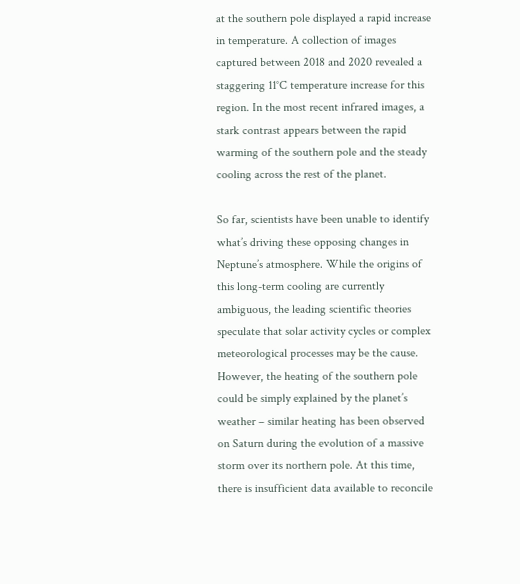at the southern pole displayed a rapid increase in temperature. A collection of images captured between 2018 and 2020 revealed a staggering 11°C temperature increase for this region. In the most recent infrared images, a stark contrast appears between the rapid warming of the southern pole and the steady cooling across the rest of the planet.

So far, scientists have been unable to identify what’s driving these opposing changes in Neptune’s atmosphere. While the origins of this long-term cooling are currently ambiguous, the leading scientific theories speculate that solar activity cycles or complex meteorological processes may be the cause. However, the heating of the southern pole could be simply explained by the planet’s weather – similar heating has been observed on Saturn during the evolution of a massive storm over its northern pole. At this time, there is insufficient data available to reconcile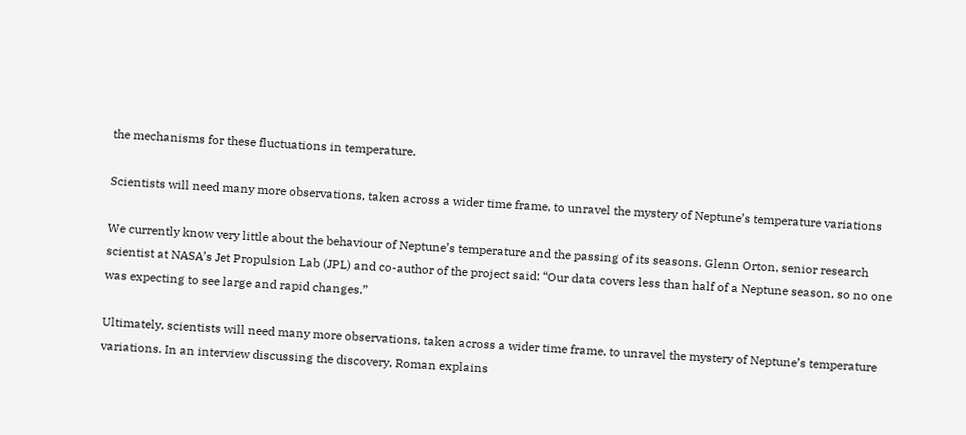the mechanisms for these fluctuations in temperature.

Scientists will need many more observations, taken across a wider time frame, to unravel the mystery of Neptune’s temperature variations

We currently know very little about the behaviour of Neptune’s temperature and the passing of its seasons. Glenn Orton, senior research scientist at NASA’s Jet Propulsion Lab (JPL) and co-author of the project said: “Our data covers less than half of a Neptune season, so no one was expecting to see large and rapid changes.”

Ultimately, scientists will need many more observations, taken across a wider time frame, to unravel the mystery of Neptune’s temperature variations. In an interview discussing the discovery, Roman explains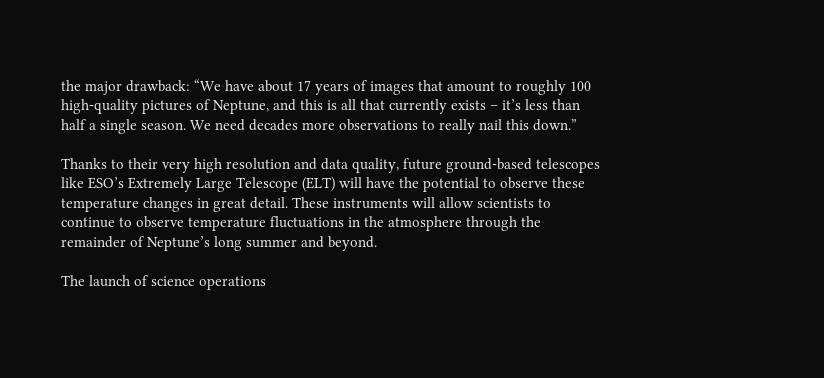the major drawback: “We have about 17 years of images that amount to roughly 100 high-quality pictures of Neptune, and this is all that currently exists – it’s less than half a single season. We need decades more observations to really nail this down.”

Thanks to their very high resolution and data quality, future ground-based telescopes like ESO’s Extremely Large Telescope (ELT) will have the potential to observe these temperature changes in great detail. These instruments will allow scientists to continue to observe temperature fluctuations in the atmosphere through the remainder of Neptune’s long summer and beyond.

The launch of science operations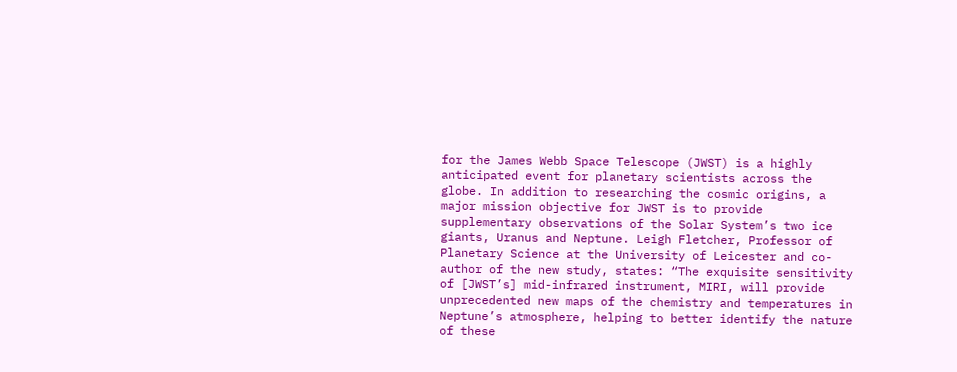for the James Webb Space Telescope (JWST) is a highly anticipated event for planetary scientists across the globe. In addition to researching the cosmic origins, a major mission objective for JWST is to provide supplementary observations of the Solar System’s two ice giants, Uranus and Neptune. Leigh Fletcher, Professor of Planetary Science at the University of Leicester and co-author of the new study, states: “The exquisite sensitivity of [JWST’s] mid-infrared instrument, MIRI, will provide unprecedented new maps of the chemistry and temperatures in Neptune’s atmosphere, helping to better identify the nature of these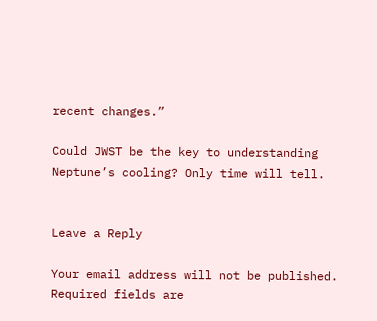recent changes.”

Could JWST be the key to understanding Neptune’s cooling? Only time will tell.


Leave a Reply

Your email address will not be published. Required fields are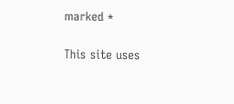marked *

This site uses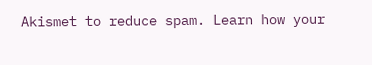Akismet to reduce spam. Learn how your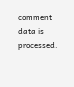comment data is processed.